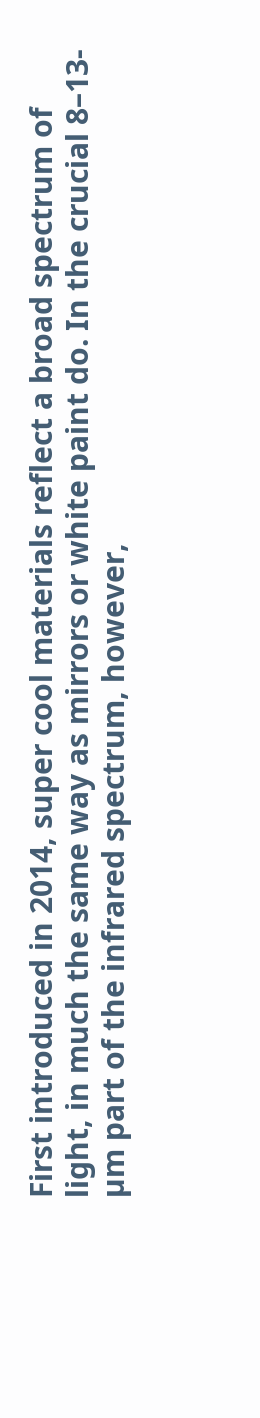First introduced in 2014, super cool materials reflect a broad spectrum of light, in much the same way as mirrors or white paint do. In the crucial 8–13-µm part of the infrared spectrum, however,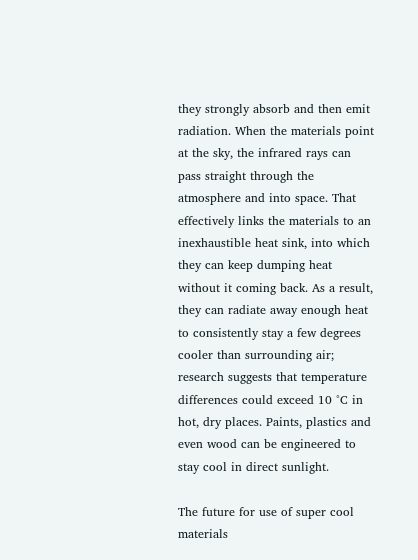they strongly absorb and then emit radiation. When the materials point at the sky, the infrared rays can pass straight through the atmosphere and into space. That effectively links the materials to an inexhaustible heat sink, into which they can keep dumping heat without it coming back. As a result, they can radiate away enough heat to consistently stay a few degrees cooler than surrounding air; research suggests that temperature differences could exceed 10 °C in hot, dry places. Paints, plastics and even wood can be engineered to stay cool in direct sunlight.

The future for use of super cool materials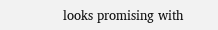looks promising with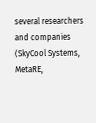several researchers and companies (SkyCool Systems, MetaRE,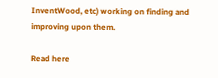InventWood, etc) working on finding and improving upon them.

Read here